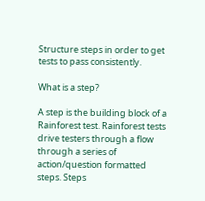Structure steps in order to get tests to pass consistently.

What is a step?

A step is the building block of a Rainforest test. Rainforest tests drive testers through a flow through a series of action/question formatted steps. Steps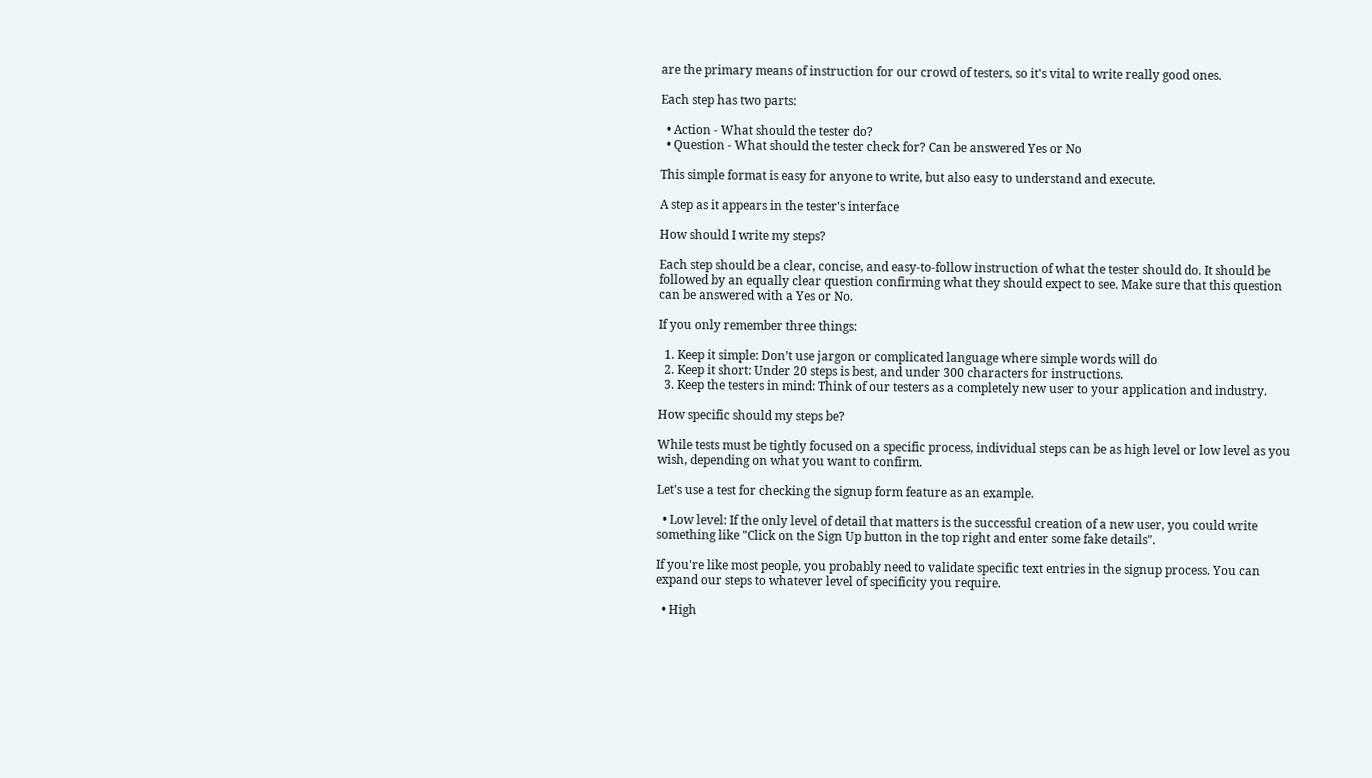are the primary means of instruction for our crowd of testers, so it's vital to write really good ones.

Each step has two parts:

  • Action - What should the tester do?
  • Question - What should the tester check for? Can be answered Yes or No

This simple format is easy for anyone to write, but also easy to understand and execute.

A step as it appears in the tester's interface

How should I write my steps?

Each step should be a clear, concise, and easy-to-follow instruction of what the tester should do. It should be followed by an equally clear question confirming what they should expect to see. Make sure that this question can be answered with a Yes or No.

If you only remember three things:

  1. Keep it simple: Don’t use jargon or complicated language where simple words will do
  2. Keep it short: Under 20 steps is best, and under 300 characters for instructions.
  3. Keep the testers in mind: Think of our testers as a completely new user to your application and industry.

How specific should my steps be?

While tests must be tightly focused on a specific process, individual steps can be as high level or low level as you wish, depending on what you want to confirm.

Let's use a test for checking the signup form feature as an example.

  • Low level: If the only level of detail that matters is the successful creation of a new user, you could write something like "Click on the Sign Up button in the top right and enter some fake details".

If you're like most people, you probably need to validate specific text entries in the signup process. You can expand our steps to whatever level of specificity you require.

  • High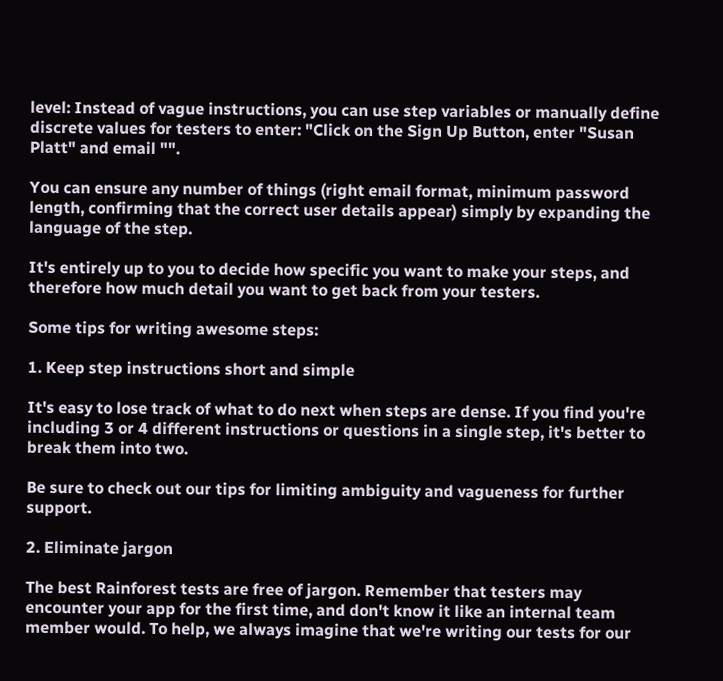level: Instead of vague instructions, you can use step variables or manually define discrete values for testers to enter: "Click on the Sign Up Button, enter "Susan Platt" and email "".

You can ensure any number of things (right email format, minimum password length, confirming that the correct user details appear) simply by expanding the language of the step.

It's entirely up to you to decide how specific you want to make your steps, and therefore how much detail you want to get back from your testers.

Some tips for writing awesome steps:

1. Keep step instructions short and simple

It's easy to lose track of what to do next when steps are dense. If you find you're including 3 or 4 different instructions or questions in a single step, it's better to break them into two.

Be sure to check out our tips for limiting ambiguity and vagueness for further support.

2. Eliminate jargon

The best Rainforest tests are free of jargon. Remember that testers may encounter your app for the first time, and don't know it like an internal team member would. To help, we always imagine that we're writing our tests for our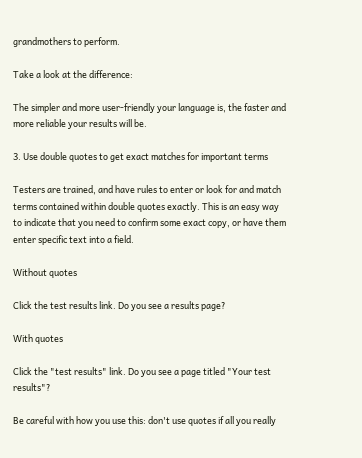grandmothers to perform.

Take a look at the difference:

The simpler and more user-friendly your language is, the faster and more reliable your results will be.

3. Use double quotes to get exact matches for important terms

Testers are trained, and have rules to enter or look for and match terms contained within double quotes exactly. This is an easy way to indicate that you need to confirm some exact copy, or have them enter specific text into a field.

Without quotes

Click the test results link. Do you see a results page?

With quotes

Click the "test results" link. Do you see a page titled "Your test results"?

Be careful with how you use this: don't use quotes if all you really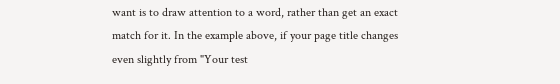want is to draw attention to a word, rather than get an exact match for it. In the example above, if your page title changes even slightly from "Your test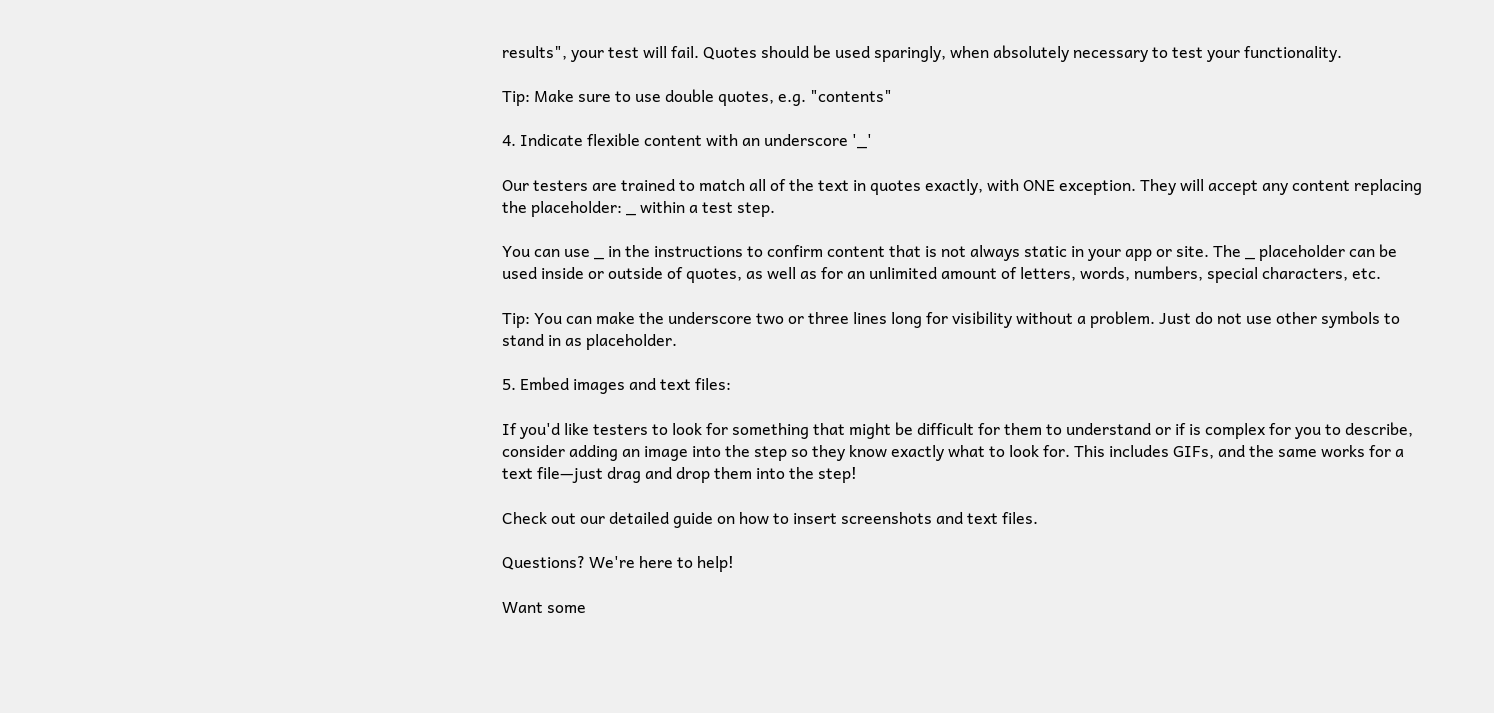results", your test will fail. Quotes should be used sparingly, when absolutely necessary to test your functionality.

Tip: Make sure to use double quotes, e.g. "contents"

4. Indicate flexible content with an underscore '_'

Our testers are trained to match all of the text in quotes exactly, with ONE exception. They will accept any content replacing the placeholder: _ within a test step.

You can use _ in the instructions to confirm content that is not always static in your app or site. The _ placeholder can be used inside or outside of quotes, as well as for an unlimited amount of letters, words, numbers, special characters, etc.

Tip: You can make the underscore two or three lines long for visibility without a problem. Just do not use other symbols to stand in as placeholder.

5. Embed images and text files:

If you'd like testers to look for something that might be difficult for them to understand or if is complex for you to describe, consider adding an image into the step so they know exactly what to look for. This includes GIFs, and the same works for a text file—just drag and drop them into the step!

Check out our detailed guide on how to insert screenshots and text files.

Questions? We're here to help!

Want some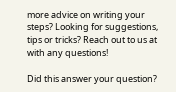more advice on writing your steps? Looking for suggestions, tips or tricks? Reach out to us at with any questions!

Did this answer your question?